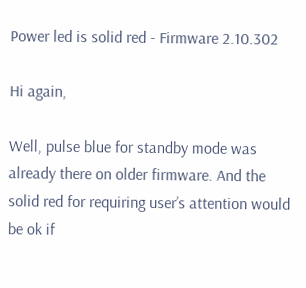Power led is solid red - Firmware 2.10.302

Hi again,

Well, pulse blue for standby mode was already there on older firmware. And the solid red for requiring user’s attention would be ok if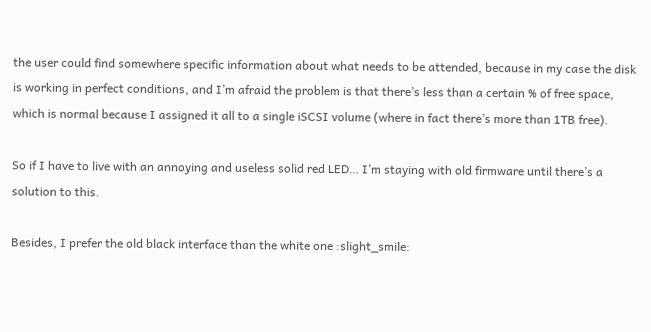the user could find somewhere specific information about what needs to be attended, because in my case the disk is working in perfect conditions, and I’m afraid the problem is that there’s less than a certain % of free space, which is normal because I assigned it all to a single iSCSI volume (where in fact there’s more than 1TB free).

So if I have to live with an annoying and useless solid red LED… I’m staying with old firmware until there’s a solution to this.

Besides, I prefer the old black interface than the white one :slight_smile: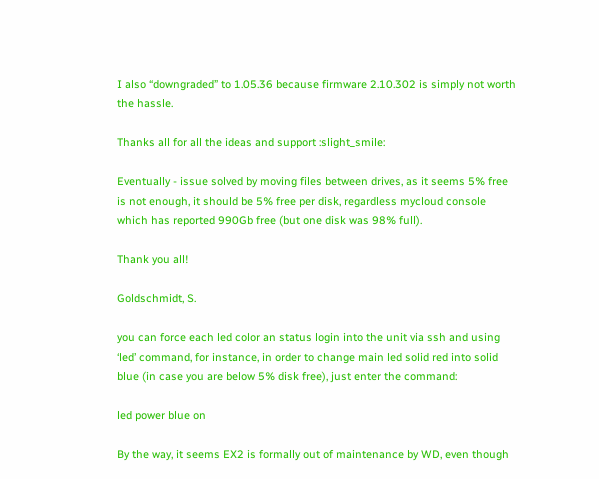I also “downgraded” to 1.05.36 because firmware 2.10.302 is simply not worth the hassle.

Thanks all for all the ideas and support :slight_smile:

Eventually - issue solved by moving files between drives, as it seems 5% free is not enough, it should be 5% free per disk, regardless mycloud console which has reported 990Gb free (but one disk was 98% full).

Thank you all!

Goldschmidt, S.

you can force each led color an status login into the unit via ssh and using ‘led’ command, for instance, in order to change main led solid red into solid blue (in case you are below 5% disk free), just enter the command:

led power blue on

By the way, it seems EX2 is formally out of maintenance by WD, even though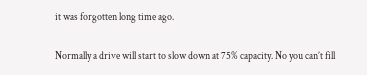it was forgotten long time ago.

Normally a drive will start to slow down at 75% capacity. No you can’t fill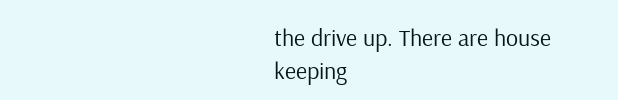the drive up. There are house keeping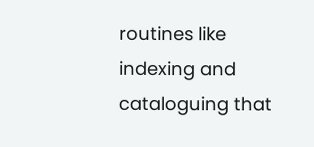routines like indexing and cataloguing that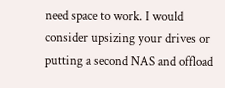need space to work. I would consider upsizing your drives or putting a second NAS and offload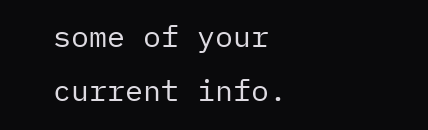some of your current info.